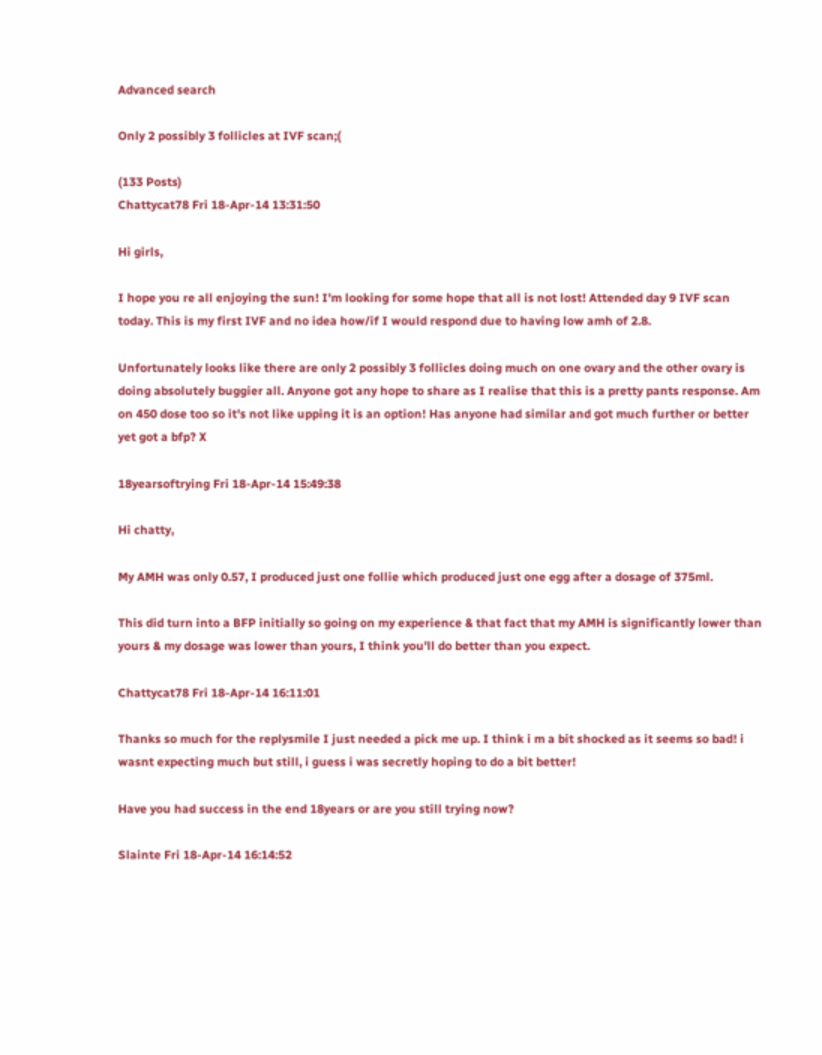Advanced search

Only 2 possibly 3 follicles at IVF scan;(

(133 Posts)
Chattycat78 Fri 18-Apr-14 13:31:50

Hi girls,

I hope you re all enjoying the sun! I'm looking for some hope that all is not lost! Attended day 9 IVF scan today. This is my first IVF and no idea how/if I would respond due to having low amh of 2.8.

Unfortunately looks like there are only 2 possibly 3 follicles doing much on one ovary and the other ovary is doing absolutely buggier all. Anyone got any hope to share as I realise that this is a pretty pants response. Am on 450 dose too so it's not like upping it is an option! Has anyone had similar and got much further or better yet got a bfp? X

18yearsoftrying Fri 18-Apr-14 15:49:38

Hi chatty,

My AMH was only 0.57, I produced just one follie which produced just one egg after a dosage of 375ml.

This did turn into a BFP initially so going on my experience & that fact that my AMH is significantly lower than yours & my dosage was lower than yours, I think you'll do better than you expect.

Chattycat78 Fri 18-Apr-14 16:11:01

Thanks so much for the replysmile I just needed a pick me up. I think i m a bit shocked as it seems so bad! i wasnt expecting much but still, i guess i was secretly hoping to do a bit better!

Have you had success in the end 18years or are you still trying now?

Slainte Fri 18-Apr-14 16:14:52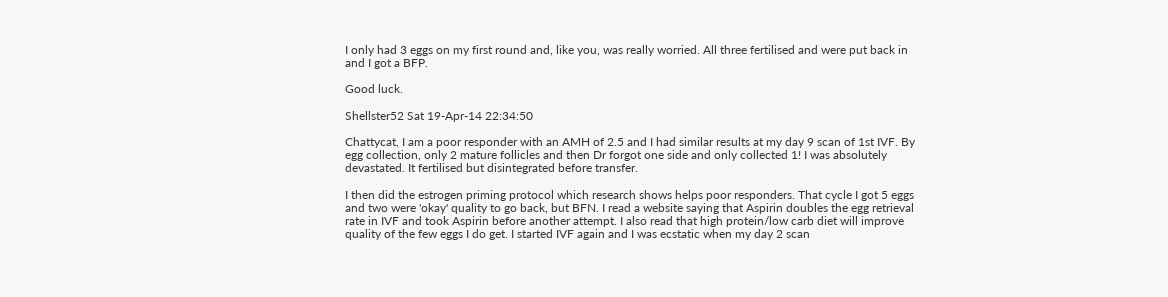I only had 3 eggs on my first round and, like you, was really worried. All three fertilised and were put back in and I got a BFP.

Good luck.

Shellster52 Sat 19-Apr-14 22:34:50

Chattycat, I am a poor responder with an AMH of 2.5 and I had similar results at my day 9 scan of 1st IVF. By egg collection, only 2 mature follicles and then Dr forgot one side and only collected 1! I was absolutely devastated. It fertilised but disintegrated before transfer.

I then did the estrogen priming protocol which research shows helps poor responders. That cycle I got 5 eggs and two were 'okay' quality to go back, but BFN. I read a website saying that Aspirin doubles the egg retrieval rate in IVF and took Aspirin before another attempt. I also read that high protein/low carb diet will improve quality of the few eggs I do get. I started IVF again and I was ecstatic when my day 2 scan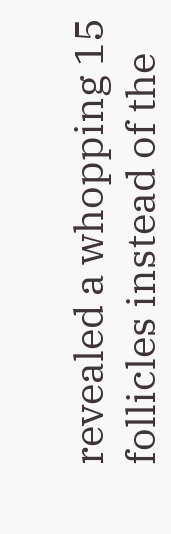revealed a whopping 15 follicles instead of the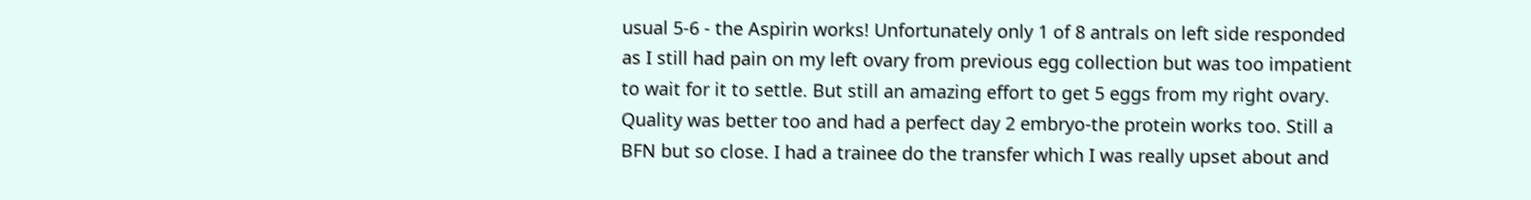usual 5-6 - the Aspirin works! Unfortunately only 1 of 8 antrals on left side responded as I still had pain on my left ovary from previous egg collection but was too impatient to wait for it to settle. But still an amazing effort to get 5 eggs from my right ovary. Quality was better too and had a perfect day 2 embryo-the protein works too. Still a BFN but so close. I had a trainee do the transfer which I was really upset about and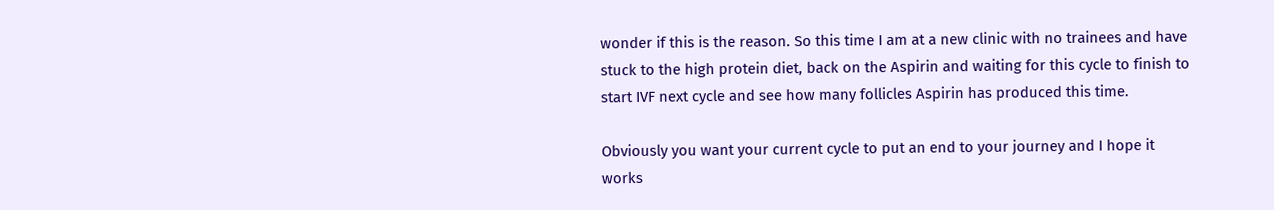wonder if this is the reason. So this time I am at a new clinic with no trainees and have stuck to the high protein diet, back on the Aspirin and waiting for this cycle to finish to start IVF next cycle and see how many follicles Aspirin has produced this time.

Obviously you want your current cycle to put an end to your journey and I hope it works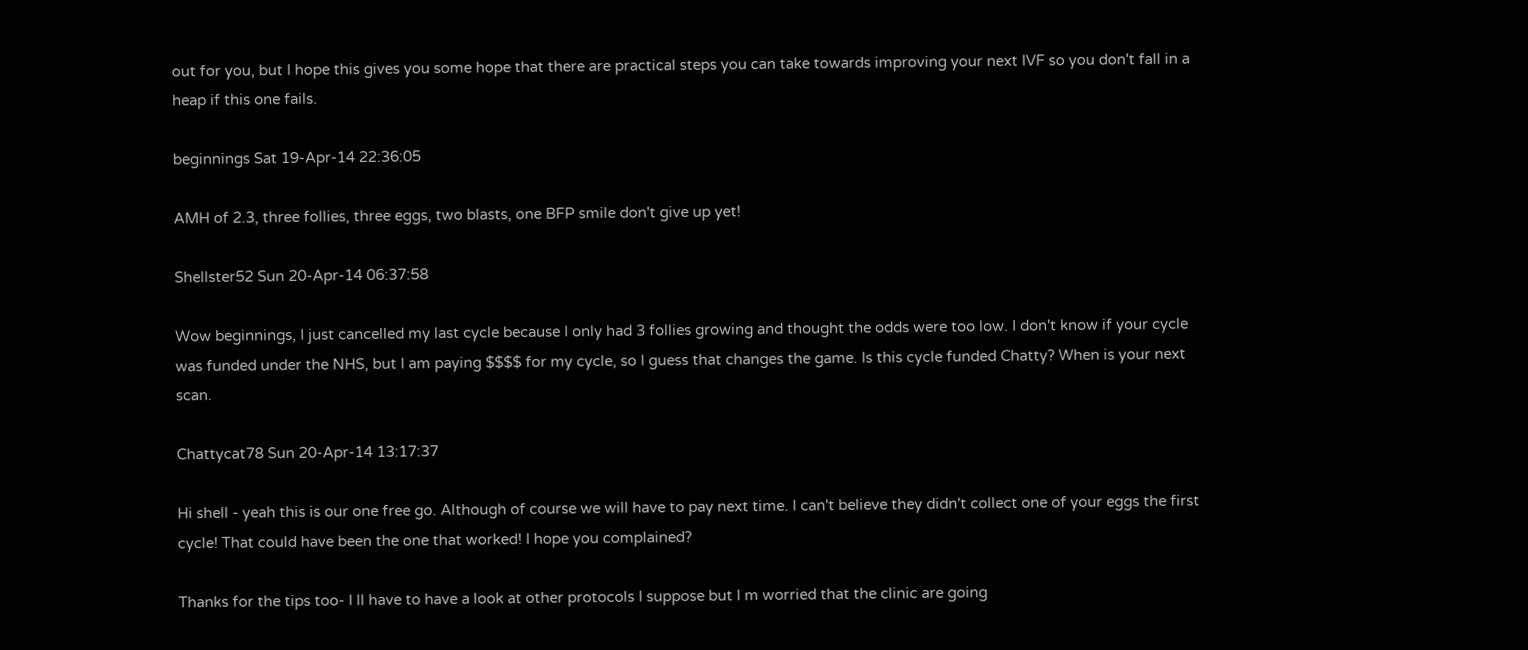out for you, but I hope this gives you some hope that there are practical steps you can take towards improving your next IVF so you don't fall in a heap if this one fails.

beginnings Sat 19-Apr-14 22:36:05

AMH of 2.3, three follies, three eggs, two blasts, one BFP smile don't give up yet!

Shellster52 Sun 20-Apr-14 06:37:58

Wow beginnings, I just cancelled my last cycle because I only had 3 follies growing and thought the odds were too low. I don't know if your cycle was funded under the NHS, but I am paying $$$$ for my cycle, so I guess that changes the game. Is this cycle funded Chatty? When is your next scan.

Chattycat78 Sun 20-Apr-14 13:17:37

Hi shell - yeah this is our one free go. Although of course we will have to pay next time. I can't believe they didn't collect one of your eggs the first cycle! That could have been the one that worked! I hope you complained?

Thanks for the tips too- I ll have to have a look at other protocols I suppose but I m worried that the clinic are going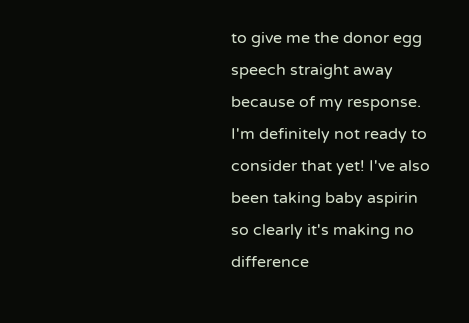to give me the donor egg speech straight away because of my response. I'm definitely not ready to consider that yet! I've also been taking baby aspirin so clearly it's making no difference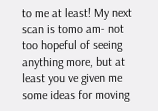to me at least! My next scan is tomo am- not too hopeful of seeing anything more, but at least you ve given me some ideas for moving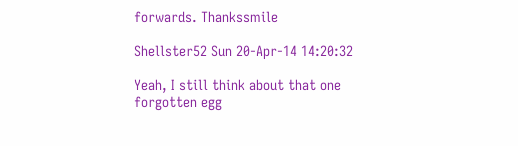forwards. Thankssmile

Shellster52 Sun 20-Apr-14 14:20:32

Yeah, I still think about that one forgotten egg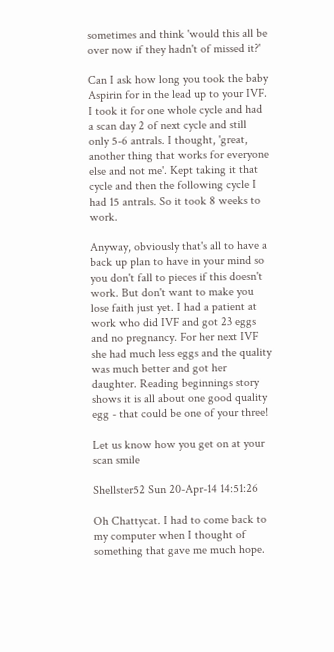sometimes and think 'would this all be over now if they hadn't of missed it?'

Can I ask how long you took the baby Aspirin for in the lead up to your IVF. I took it for one whole cycle and had a scan day 2 of next cycle and still only 5-6 antrals. I thought, 'great, another thing that works for everyone else and not me'. Kept taking it that cycle and then the following cycle I had 15 antrals. So it took 8 weeks to work.

Anyway, obviously that's all to have a back up plan to have in your mind so you don't fall to pieces if this doesn't work. But don't want to make you lose faith just yet. I had a patient at work who did IVF and got 23 eggs and no pregnancy. For her next IVF she had much less eggs and the quality was much better and got her daughter. Reading beginnings story shows it is all about one good quality egg - that could be one of your three!

Let us know how you get on at your scan smile

Shellster52 Sun 20-Apr-14 14:51:26

Oh Chattycat. I had to come back to my computer when I thought of something that gave me much hope.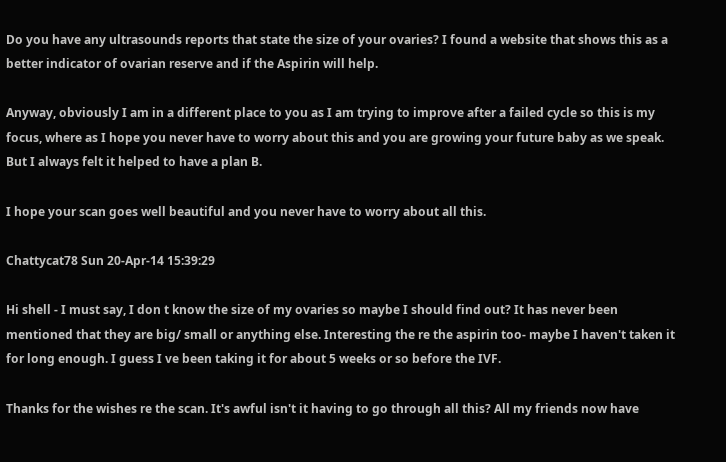Do you have any ultrasounds reports that state the size of your ovaries? I found a website that shows this as a better indicator of ovarian reserve and if the Aspirin will help.

Anyway, obviously I am in a different place to you as I am trying to improve after a failed cycle so this is my focus, where as I hope you never have to worry about this and you are growing your future baby as we speak. But I always felt it helped to have a plan B.

I hope your scan goes well beautiful and you never have to worry about all this.

Chattycat78 Sun 20-Apr-14 15:39:29

Hi shell - I must say, I don t know the size of my ovaries so maybe I should find out? It has never been mentioned that they are big/ small or anything else. Interesting the re the aspirin too- maybe I haven't taken it for long enough. I guess I ve been taking it for about 5 weeks or so before the IVF.

Thanks for the wishes re the scan. It's awful isn't it having to go through all this? All my friends now have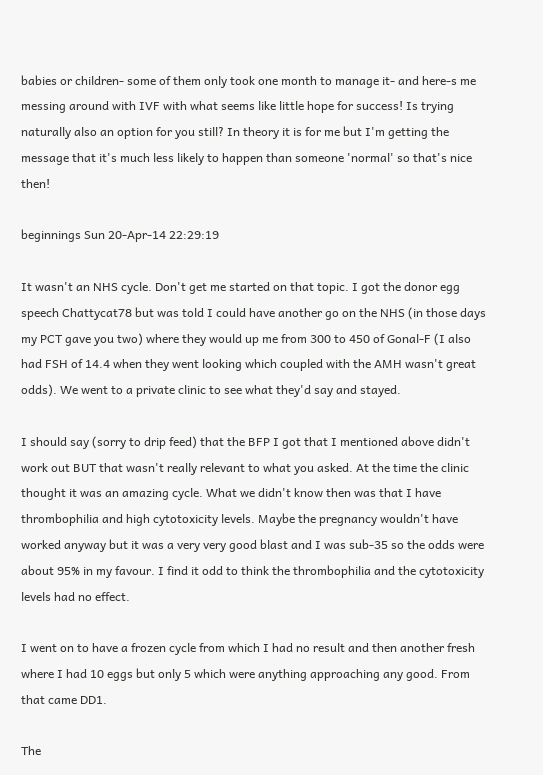babies or children- some of them only took one month to manage it- and here-s me messing around with IVF with what seems like little hope for success! Is trying naturally also an option for you still? In theory it is for me but I'm getting the message that it's much less likely to happen than someone 'normal' so that's nice then!

beginnings Sun 20-Apr-14 22:29:19

It wasn't an NHS cycle. Don't get me started on that topic. I got the donor egg speech Chattycat78 but was told I could have another go on the NHS (in those days my PCT gave you two) where they would up me from 300 to 450 of Gonal-F (I also had FSH of 14.4 when they went looking which coupled with the AMH wasn't great odds). We went to a private clinic to see what they'd say and stayed.

I should say (sorry to drip feed) that the BFP I got that I mentioned above didn't work out BUT that wasn't really relevant to what you asked. At the time the clinic thought it was an amazing cycle. What we didn't know then was that I have thrombophilia and high cytotoxicity levels. Maybe the pregnancy wouldn't have worked anyway but it was a very very good blast and I was sub-35 so the odds were about 95% in my favour. I find it odd to think the thrombophilia and the cytotoxicity levels had no effect.

I went on to have a frozen cycle from which I had no result and then another fresh where I had 10 eggs but only 5 which were anything approaching any good. From that came DD1.

The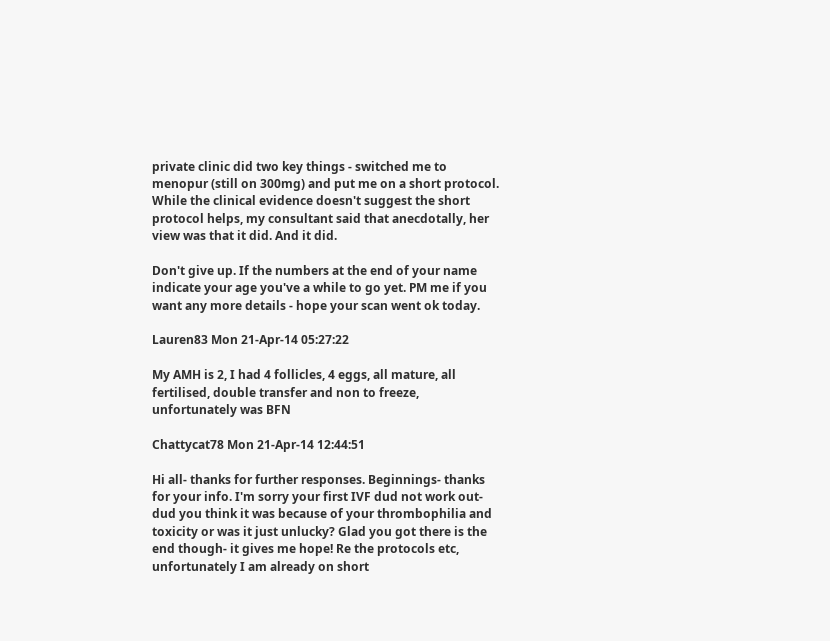private clinic did two key things - switched me to menopur (still on 300mg) and put me on a short protocol. While the clinical evidence doesn't suggest the short protocol helps, my consultant said that anecdotally, her view was that it did. And it did.

Don't give up. If the numbers at the end of your name indicate your age you've a while to go yet. PM me if you want any more details - hope your scan went ok today.

Lauren83 Mon 21-Apr-14 05:27:22

My AMH is 2, I had 4 follicles, 4 eggs, all mature, all fertilised, double transfer and non to freeze, unfortunately was BFN

Chattycat78 Mon 21-Apr-14 12:44:51

Hi all- thanks for further responses. Beginnings- thanks for your info. I'm sorry your first IVF dud not work out- dud you think it was because of your thrombophilia and toxicity or was it just unlucky? Glad you got there is the end though- it gives me hope! Re the protocols etc, unfortunately I am already on short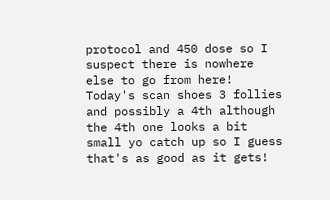protocol and 450 dose so I suspect there is nowhere else to go from here! Today's scan shoes 3 follies and possibly a 4th although the 4th one looks a bit small yo catch up so I guess that's as good as it gets!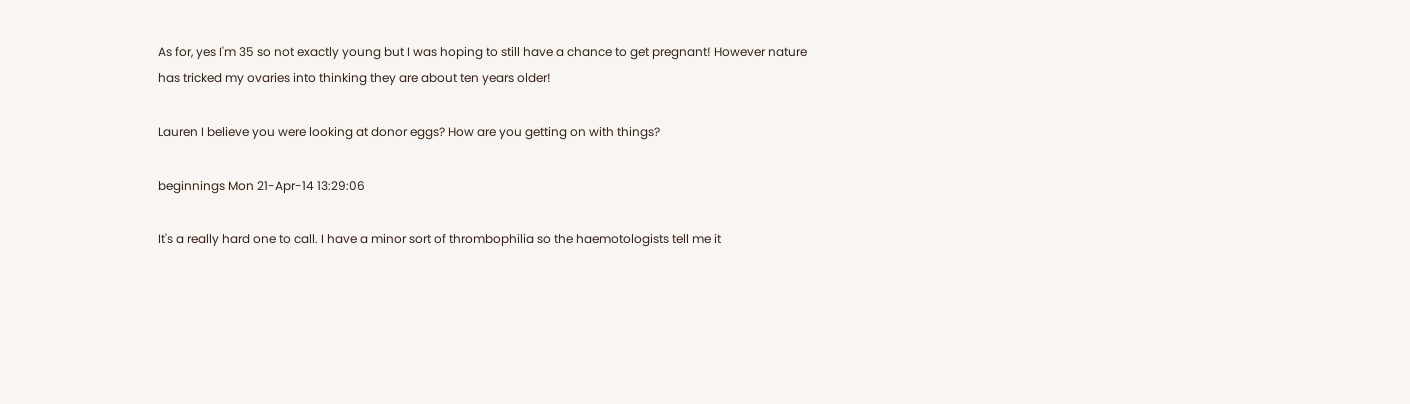As for, yes I'm 35 so not exactly young but I was hoping to still have a chance to get pregnant! However nature has tricked my ovaries into thinking they are about ten years older!

Lauren I believe you were looking at donor eggs? How are you getting on with things?

beginnings Mon 21-Apr-14 13:29:06

It's a really hard one to call. I have a minor sort of thrombophilia so the haemotologists tell me it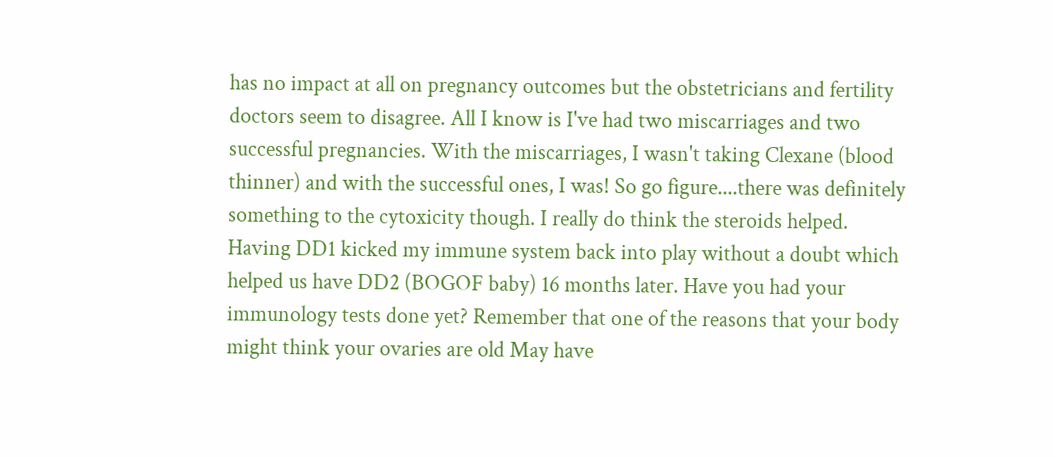has no impact at all on pregnancy outcomes but the obstetricians and fertility doctors seem to disagree. All I know is I've had two miscarriages and two successful pregnancies. With the miscarriages, I wasn't taking Clexane (blood thinner) and with the successful ones, I was! So go figure....there was definitely something to the cytoxicity though. I really do think the steroids helped. Having DD1 kicked my immune system back into play without a doubt which helped us have DD2 (BOGOF baby) 16 months later. Have you had your immunology tests done yet? Remember that one of the reasons that your body might think your ovaries are old May have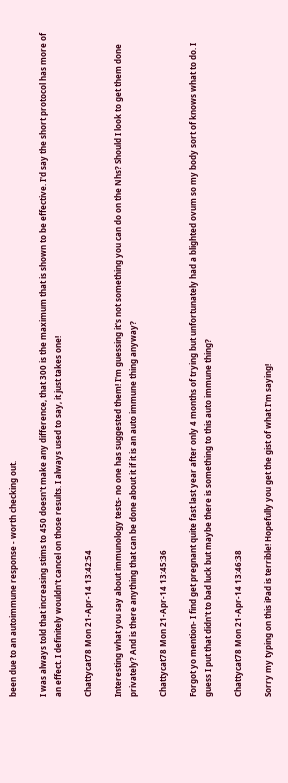been due to an autoimmune response - worth checking out.

I was always told that increasing stims to 450 doesn't make any difference, that 300 is the maximum that is shown to be effective. I'd say the short protocol has more of an effect. I definitely wouldn't cancel on those results. I always used to say, it just takes one!

Chattycat78 Mon 21-Apr-14 13:42:54

Interesting what you say about immunology tests- no one has suggested them! I'm guessing it's not something you can do on the Nhs? Should I look to get them done privately? And is there anything that can be done about it if it is an auto immune thing anyway?

Chattycat78 Mon 21-Apr-14 13:45:36

Forgot yo mention- I find get pregnant quite fast last year after only 4 months of trying but unfortunately had a blighted ovum so my body sort of knows what to do. I guess I put that didn't to bad luck but maybe there is something to this auto immune thing?

Chattycat78 Mon 21-Apr-14 13:46:38

Sorry my typing on this iPad is terrible! Hopefully you get the gist of what I'm saying!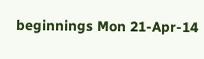beginnings Mon 21-Apr-14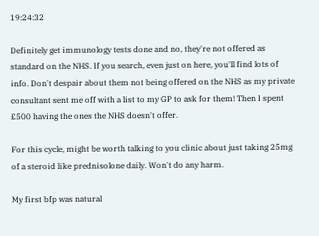19:24:32

Definitely get immunology tests done and no, they're not offered as standard on the NHS. If you search, even just on here, you'll find lots of info. Don't despair about them not being offered on the NHS as my private consultant sent me off with a list to my GP to ask for them! Then I spent £500 having the ones the NHS doesn't offer.

For this cycle, might be worth talking to you clinic about just taking 25mg of a steroid like prednisolone daily. Won't do any harm.

My first bfp was natural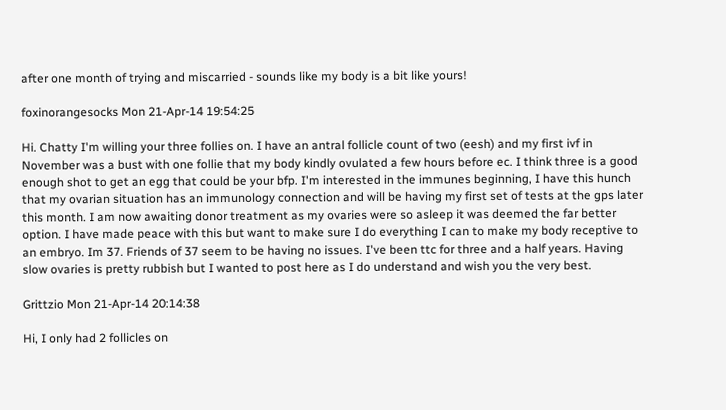after one month of trying and miscarried - sounds like my body is a bit like yours!

foxinorangesocks Mon 21-Apr-14 19:54:25

Hi. Chatty I'm willing your three follies on. I have an antral follicle count of two (eesh) and my first ivf in November was a bust with one follie that my body kindly ovulated a few hours before ec. I think three is a good enough shot to get an egg that could be your bfp. I'm interested in the immunes beginning, I have this hunch that my ovarian situation has an immunology connection and will be having my first set of tests at the gps later this month. I am now awaiting donor treatment as my ovaries were so asleep it was deemed the far better option. I have made peace with this but want to make sure I do everything I can to make my body receptive to an embryo. Im 37. Friends of 37 seem to be having no issues. I've been ttc for three and a half years. Having slow ovaries is pretty rubbish but I wanted to post here as I do understand and wish you the very best.

Grittzio Mon 21-Apr-14 20:14:38

Hi, I only had 2 follicles on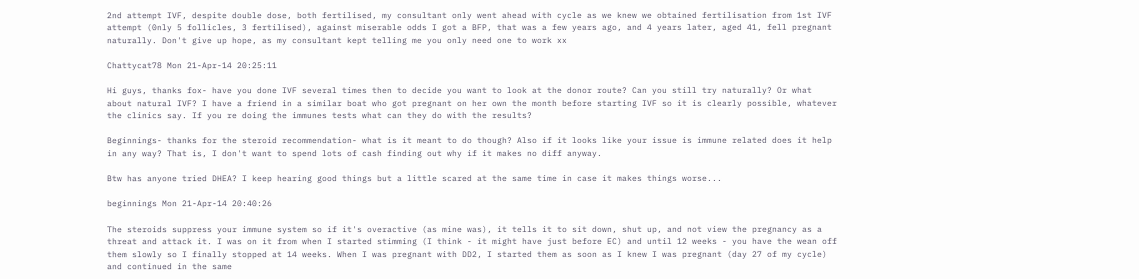2nd attempt IVF, despite double dose, both fertilised, my consultant only went ahead with cycle as we knew we obtained fertilisation from 1st IVF attempt (0nly 5 follicles, 3 fertilised), against miserable odds I got a BFP, that was a few years ago, and 4 years later, aged 41, fell pregnant naturally. Don't give up hope, as my consultant kept telling me you only need one to work xx

Chattycat78 Mon 21-Apr-14 20:25:11

Hi guys, thanks fox- have you done IVF several times then to decide you want to look at the donor route? Can you still try naturally? Or what about natural IVF? I have a friend in a similar boat who got pregnant on her own the month before starting IVF so it is clearly possible, whatever the clinics say. If you re doing the immunes tests what can they do with the results?

Beginnings- thanks for the steroid recommendation- what is it meant to do though? Also if it looks like your issue is immune related does it help in any way? That is, I don't want to spend lots of cash finding out why if it makes no diff anyway.

Btw has anyone tried DHEA? I keep hearing good things but a little scared at the same time in case it makes things worse...

beginnings Mon 21-Apr-14 20:40:26

The steroids suppress your immune system so if it's overactive (as mine was), it tells it to sit down, shut up, and not view the pregnancy as a threat and attack it. I was on it from when I started stimming (I think - it might have just before EC) and until 12 weeks - you have the wean off them slowly so I finally stopped at 14 weeks. When I was pregnant with DD2, I started them as soon as I knew I was pregnant (day 27 of my cycle) and continued in the same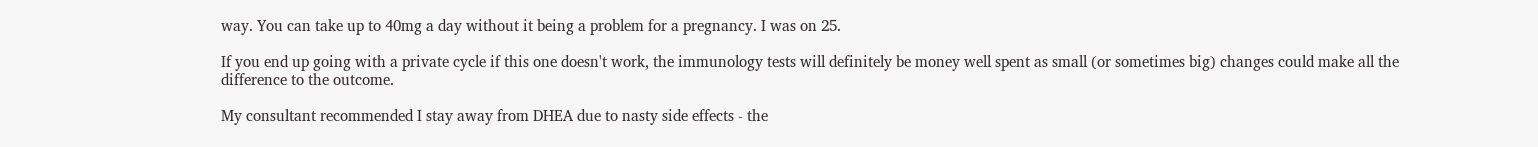way. You can take up to 40mg a day without it being a problem for a pregnancy. I was on 25.

If you end up going with a private cycle if this one doesn't work, the immunology tests will definitely be money well spent as small (or sometimes big) changes could make all the difference to the outcome.

My consultant recommended I stay away from DHEA due to nasty side effects - the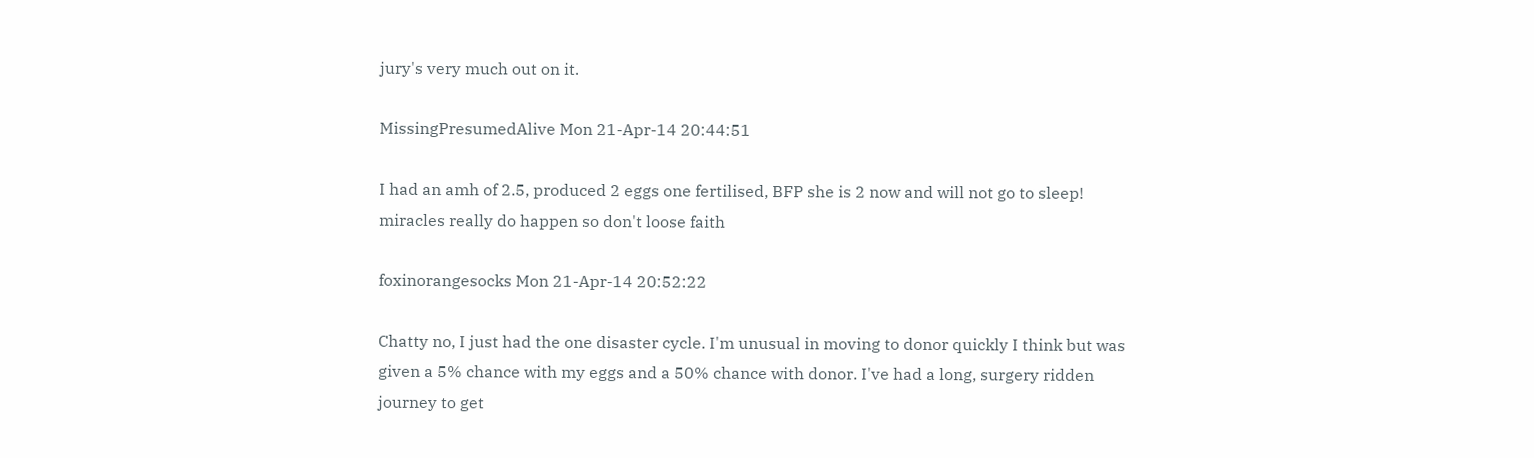jury's very much out on it.

MissingPresumedAlive Mon 21-Apr-14 20:44:51

I had an amh of 2.5, produced 2 eggs one fertilised, BFP she is 2 now and will not go to sleep! miracles really do happen so don't loose faith

foxinorangesocks Mon 21-Apr-14 20:52:22

Chatty no, I just had the one disaster cycle. I'm unusual in moving to donor quickly I think but was given a 5% chance with my eggs and a 50% chance with donor. I've had a long, surgery ridden journey to get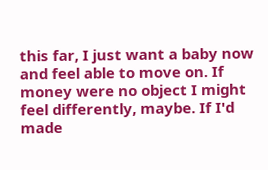this far, I just want a baby now and feel able to move on. If money were no object I might feel differently, maybe. If I'd made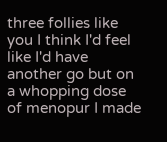three follies like you I think I'd feel like I'd have another go but on a whopping dose of menopur I made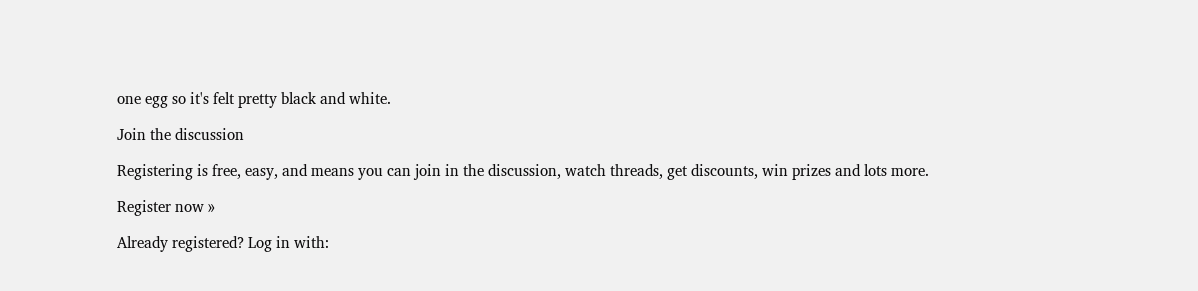one egg so it's felt pretty black and white.

Join the discussion

Registering is free, easy, and means you can join in the discussion, watch threads, get discounts, win prizes and lots more.

Register now »

Already registered? Log in with: